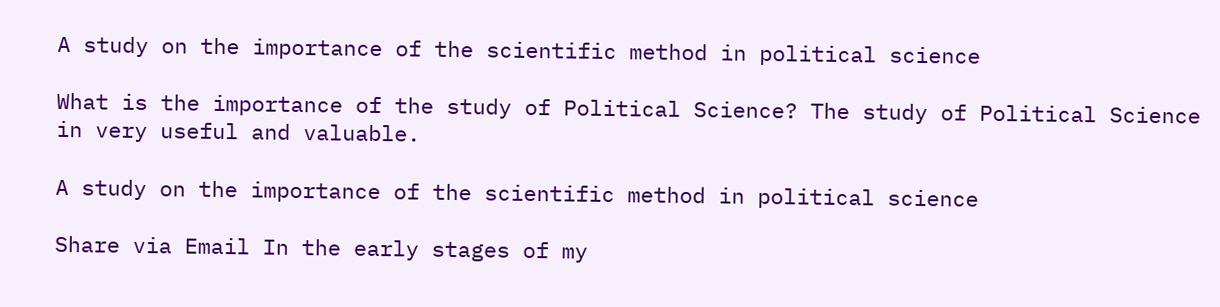A study on the importance of the scientific method in political science

What is the importance of the study of Political Science? The study of Political Science in very useful and valuable.

A study on the importance of the scientific method in political science

Share via Email In the early stages of my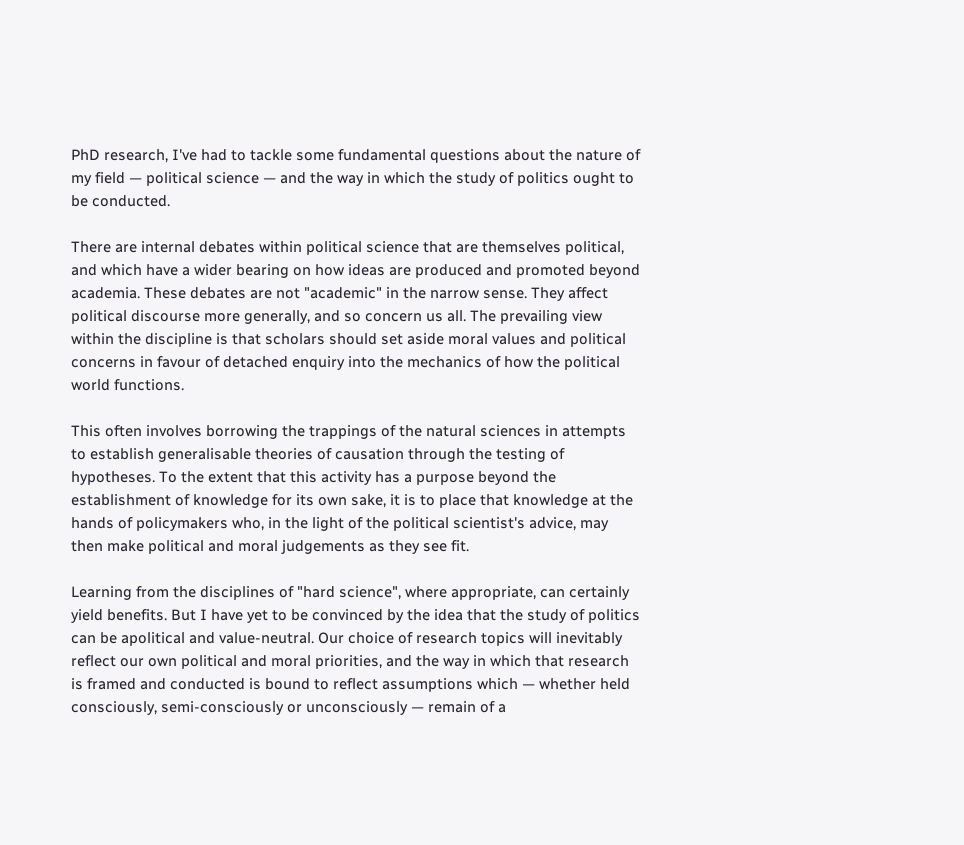PhD research, I've had to tackle some fundamental questions about the nature of my field — political science — and the way in which the study of politics ought to be conducted.

There are internal debates within political science that are themselves political, and which have a wider bearing on how ideas are produced and promoted beyond academia. These debates are not "academic" in the narrow sense. They affect political discourse more generally, and so concern us all. The prevailing view within the discipline is that scholars should set aside moral values and political concerns in favour of detached enquiry into the mechanics of how the political world functions.

This often involves borrowing the trappings of the natural sciences in attempts to establish generalisable theories of causation through the testing of hypotheses. To the extent that this activity has a purpose beyond the establishment of knowledge for its own sake, it is to place that knowledge at the hands of policymakers who, in the light of the political scientist's advice, may then make political and moral judgements as they see fit.

Learning from the disciplines of "hard science", where appropriate, can certainly yield benefits. But I have yet to be convinced by the idea that the study of politics can be apolitical and value-neutral. Our choice of research topics will inevitably reflect our own political and moral priorities, and the way in which that research is framed and conducted is bound to reflect assumptions which — whether held consciously, semi-consciously or unconsciously — remain of a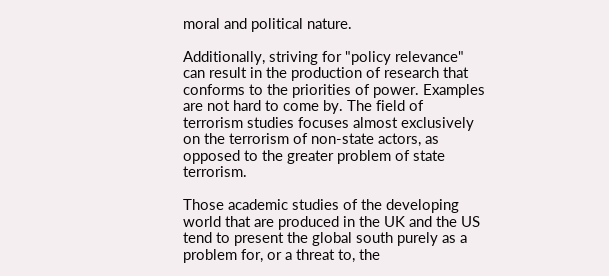moral and political nature.

Additionally, striving for "policy relevance" can result in the production of research that conforms to the priorities of power. Examples are not hard to come by. The field of terrorism studies focuses almost exclusively on the terrorism of non-state actors, as opposed to the greater problem of state terrorism.

Those academic studies of the developing world that are produced in the UK and the US tend to present the global south purely as a problem for, or a threat to, the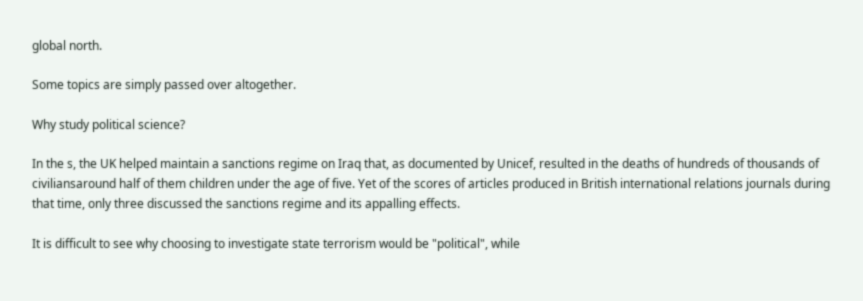global north.

Some topics are simply passed over altogether.

Why study political science?

In the s, the UK helped maintain a sanctions regime on Iraq that, as documented by Unicef, resulted in the deaths of hundreds of thousands of civiliansaround half of them children under the age of five. Yet of the scores of articles produced in British international relations journals during that time, only three discussed the sanctions regime and its appalling effects.

It is difficult to see why choosing to investigate state terrorism would be "political", while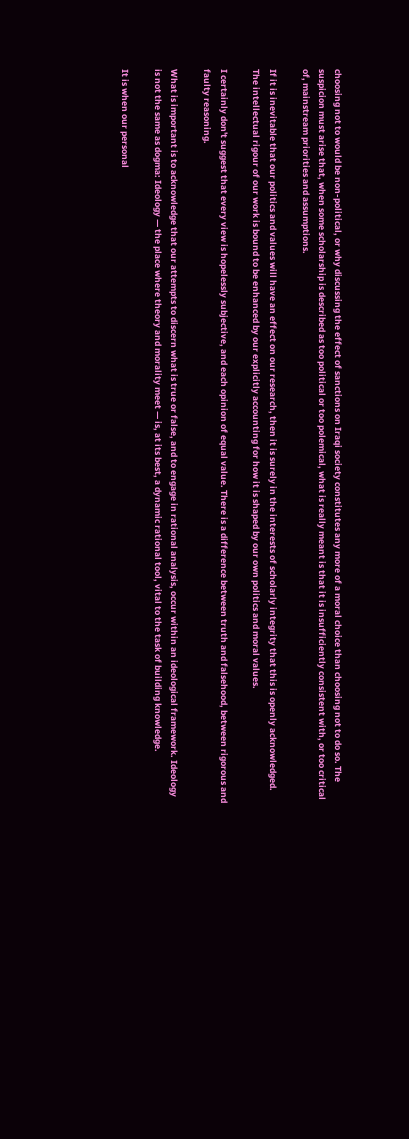choosing not to would be non-political, or why discussing the effect of sanctions on Iraqi society constitutes any more of a moral choice than choosing not to do so. The suspicion must arise that, when some scholarship is described as too political or too polemical, what is really meant is that it is insufficiently consistent with, or too critical of, mainstream priorities and assumptions.

If it is inevitable that our politics and values will have an effect on our research, then it is surely in the interests of scholarly integrity that this is openly acknowledged. The intellectual rigour of our work is bound to be enhanced by our explicitly accounting for how it is shaped by our own politics and moral values.

I certainly don't suggest that every view is hopelessly subjective, and each opinion of equal value. There is a difference between truth and falsehood, between rigorous and faulty reasoning.

What is important is to acknowledge that our attempts to discern what is true or false, and to engage in rational analysis, occur within an ideological framework. Ideology is not the same as dogma: Ideology — the place where theory and morality meet — is, at its best, a dynamic rational tool, vital to the task of building knowledge.

It is when our personal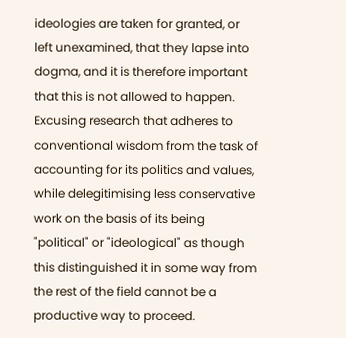ideologies are taken for granted, or left unexamined, that they lapse into dogma, and it is therefore important that this is not allowed to happen. Excusing research that adheres to conventional wisdom from the task of accounting for its politics and values, while delegitimising less conservative work on the basis of its being "political" or "ideological" as though this distinguished it in some way from the rest of the field cannot be a productive way to proceed.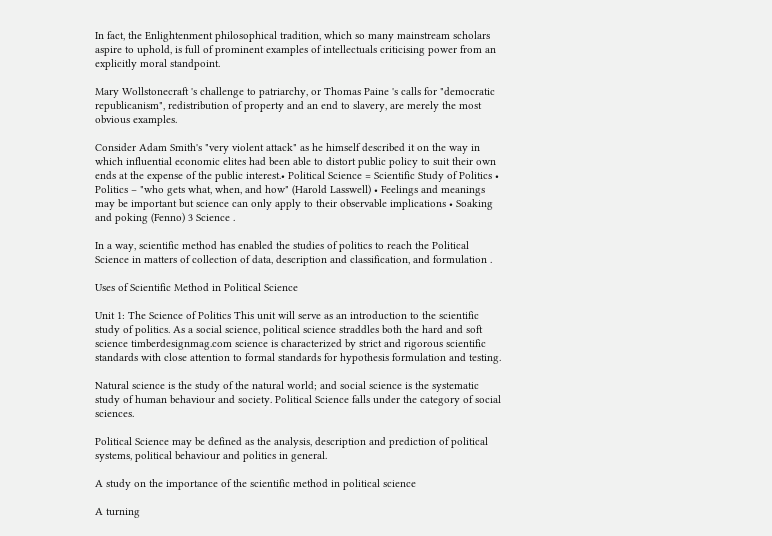In fact, the Enlightenment philosophical tradition, which so many mainstream scholars aspire to uphold, is full of prominent examples of intellectuals criticising power from an explicitly moral standpoint.

Mary Wollstonecraft 's challenge to patriarchy, or Thomas Paine 's calls for "democratic republicanism", redistribution of property and an end to slavery, are merely the most obvious examples.

Consider Adam Smith's "very violent attack" as he himself described it on the way in which influential economic elites had been able to distort public policy to suit their own ends at the expense of the public interest.• Political Science = Scientific Study of Politics • Politics – "who gets what, when, and how" (Harold Lasswell) • Feelings and meanings may be important but science can only apply to their observable implications • Soaking and poking (Fenno) 3 Science .

In a way, scientific method has enabled the studies of politics to reach the Political Science in matters of collection of data, description and classification, and formulation .

Uses of Scientific Method in Political Science

Unit 1: The Science of Politics This unit will serve as an introduction to the scientific study of politics. As a social science, political science straddles both the hard and soft science timberdesignmag.com science is characterized by strict and rigorous scientific standards with close attention to formal standards for hypothesis formulation and testing.

Natural science is the study of the natural world; and social science is the systematic study of human behaviour and society. Political Science falls under the category of social sciences.

Political Science may be defined as the analysis, description and prediction of political systems, political behaviour and politics in general.

A study on the importance of the scientific method in political science

A turning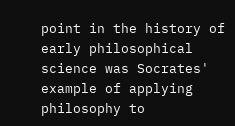point in the history of early philosophical science was Socrates' example of applying philosophy to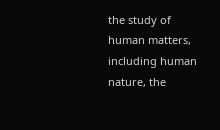the study of human matters, including human nature, the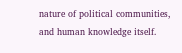nature of political communities, and human knowledge itself.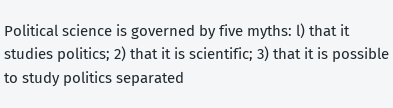Political science is governed by five myths: l) that it studies politics; 2) that it is scientific; 3) that it is possible to study politics separated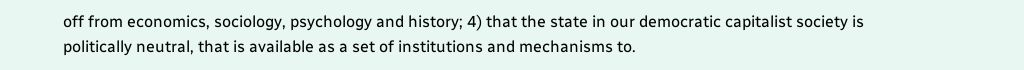off from economics, sociology, psychology and history; 4) that the state in our democratic capitalist society is politically neutral, that is available as a set of institutions and mechanisms to.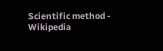Scientific method - Wikipedia